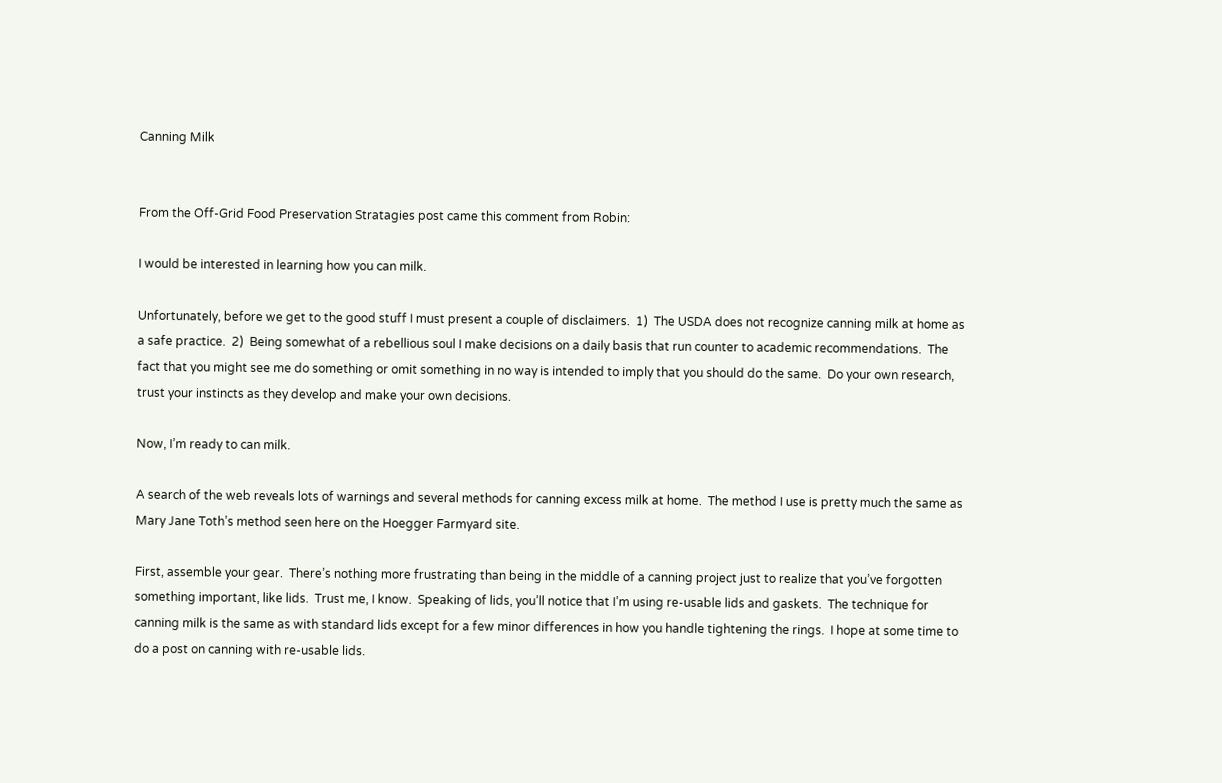Canning Milk


From the Off-Grid Food Preservation Stratagies post came this comment from Robin:

I would be interested in learning how you can milk.

Unfortunately, before we get to the good stuff I must present a couple of disclaimers.  1)  The USDA does not recognize canning milk at home as a safe practice.  2)  Being somewhat of a rebellious soul I make decisions on a daily basis that run counter to academic recommendations.  The fact that you might see me do something or omit something in no way is intended to imply that you should do the same.  Do your own research, trust your instincts as they develop and make your own decisions.

Now, I’m ready to can milk.

A search of the web reveals lots of warnings and several methods for canning excess milk at home.  The method I use is pretty much the same as Mary Jane Toth’s method seen here on the Hoegger Farmyard site.

First, assemble your gear.  There’s nothing more frustrating than being in the middle of a canning project just to realize that you’ve forgotten something important, like lids.  Trust me, I know.  Speaking of lids, you’ll notice that I’m using re-usable lids and gaskets.  The technique for canning milk is the same as with standard lids except for a few minor differences in how you handle tightening the rings.  I hope at some time to do a post on canning with re-usable lids.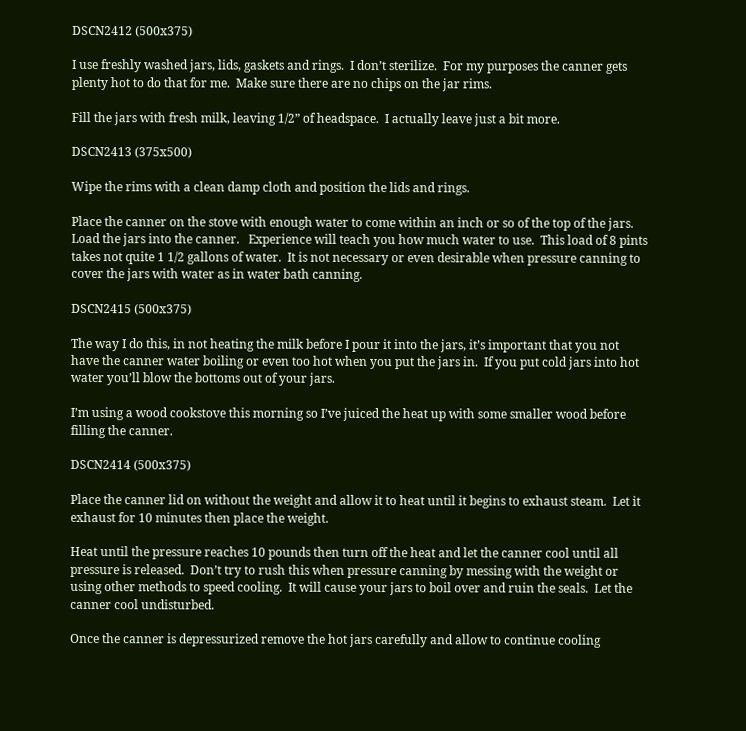DSCN2412 (500x375)

I use freshly washed jars, lids, gaskets and rings.  I don’t sterilize.  For my purposes the canner gets plenty hot to do that for me.  Make sure there are no chips on the jar rims.

Fill the jars with fresh milk, leaving 1/2” of headspace.  I actually leave just a bit more.

DSCN2413 (375x500)

Wipe the rims with a clean damp cloth and position the lids and rings.

Place the canner on the stove with enough water to come within an inch or so of the top of the jars.  Load the jars into the canner.   Experience will teach you how much water to use.  This load of 8 pints takes not quite 1 1/2 gallons of water.  It is not necessary or even desirable when pressure canning to cover the jars with water as in water bath canning.

DSCN2415 (500x375)

The way I do this, in not heating the milk before I pour it into the jars, it’s important that you not have the canner water boiling or even too hot when you put the jars in.  If you put cold jars into hot water you’ll blow the bottoms out of your jars.

I’m using a wood cookstove this morning so I’ve juiced the heat up with some smaller wood before filling the canner.

DSCN2414 (500x375)

Place the canner lid on without the weight and allow it to heat until it begins to exhaust steam.  Let it exhaust for 10 minutes then place the weight.

Heat until the pressure reaches 10 pounds then turn off the heat and let the canner cool until all pressure is released.  Don’t try to rush this when pressure canning by messing with the weight or using other methods to speed cooling.  It will cause your jars to boil over and ruin the seals.  Let the canner cool undisturbed.

Once the canner is depressurized remove the hot jars carefully and allow to continue cooling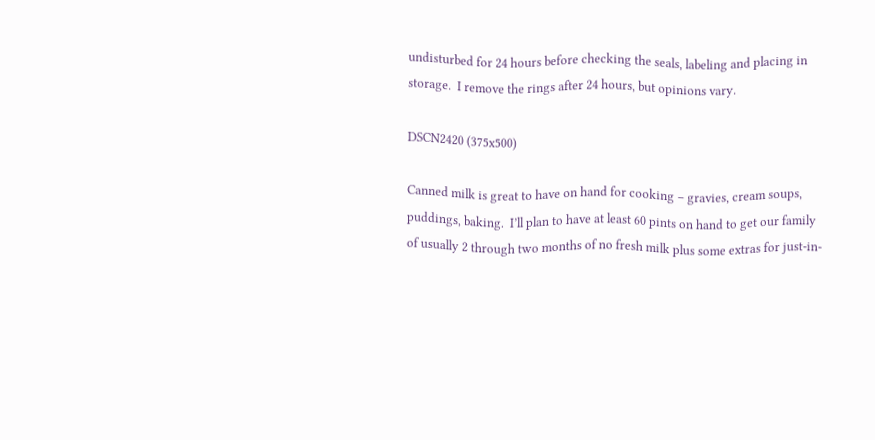undisturbed for 24 hours before checking the seals, labeling and placing in storage.  I remove the rings after 24 hours, but opinions vary.

DSCN2420 (375x500)

Canned milk is great to have on hand for cooking – gravies, cream soups, puddings, baking.  I’ll plan to have at least 60 pints on hand to get our family of usually 2 through two months of no fresh milk plus some extras for just-in-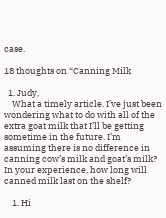case.

18 thoughts on “Canning Milk

  1. Judy,
    What a timely article. I’ve just been wondering what to do with all of the extra goat milk that I’ll be getting sometime in the future. I’m assuming there is no difference in canning cow’s milk and goat’s milk? In your experience, how long will canned milk last on the shelf?

    1. Hi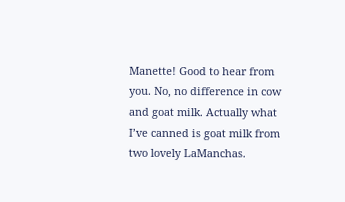Manette! Good to hear from you. No, no difference in cow and goat milk. Actually what I’ve canned is goat milk from two lovely LaManchas.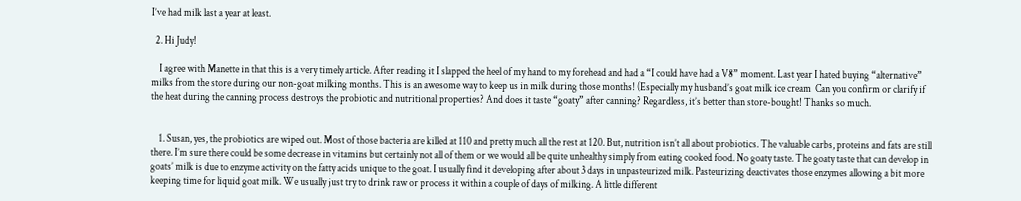I’ve had milk last a year at least.

  2. Hi Judy!

    I agree with Manette in that this is a very timely article. After reading it I slapped the heel of my hand to my forehead and had a “I could have had a V8” moment. Last year I hated buying “alternative” milks from the store during our non-goat milking months. This is an awesome way to keep us in milk during those months! (Especially my husband’s goat milk ice cream  Can you confirm or clarify if the heat during the canning process destroys the probiotic and nutritional properties? And does it taste “goaty” after canning? Regardless, it’s better than store-bought! Thanks so much.


    1. Susan, yes, the probiotics are wiped out. Most of those bacteria are killed at 110 and pretty much all the rest at 120. But, nutrition isn’t all about probiotics. The valuable carbs, proteins and fats are still there. I’m sure there could be some decrease in vitamins but certainly not all of them or we would all be quite unhealthy simply from eating cooked food. No goaty taste. The goaty taste that can develop in goats’ milk is due to enzyme activity on the fatty acids unique to the goat. I usually find it developing after about 3 days in unpasteurized milk. Pasteurizing deactivates those enzymes allowing a bit more keeping time for liquid goat milk. We usually just try to drink raw or process it within a couple of days of milking. A little different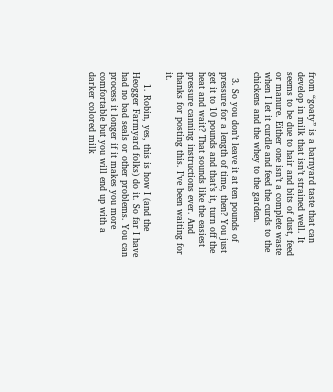from “goaty” is a barnyard taste that can develop in milk that isn’t strained well. It seems to be due to hair and bits of dust, feed or manure. Either one isn’t a complete waste when I let it curdle and feed the curds to the chickens and the whey to the garden.

  3. So you don’t leave it at ten pounds of pressure for a length of time, then? You just get it to 10 pounds and that’s it, turn off the heat and wait? That sounds like the easiest pressure canning instructions ever. And thanks for posting this. I’ve been waiting for it.

    1. Robin, yes, this is how I (and the Heogger Farmyard folks) do it. So far I have had no bad seals or other problems. You can process it longer if it makes you more comfortable but you will end up with a darker colored milk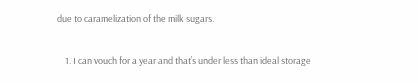due to caramelization of the milk sugars.

    1. I can vouch for a year and that’s under less than ideal storage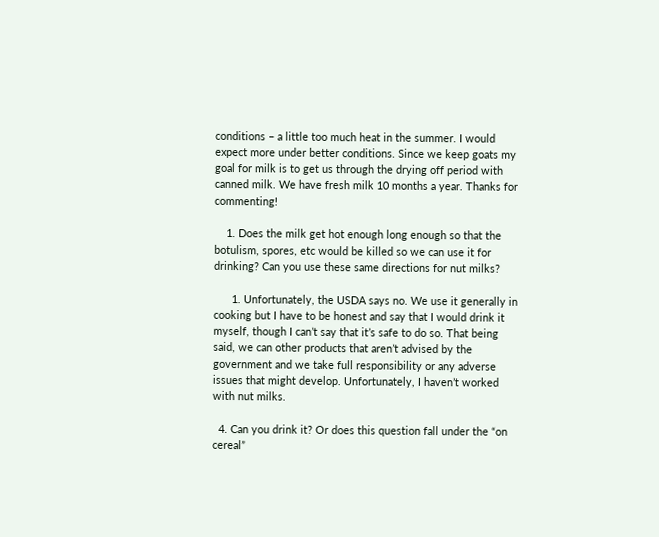conditions – a little too much heat in the summer. I would expect more under better conditions. Since we keep goats my goal for milk is to get us through the drying off period with canned milk. We have fresh milk 10 months a year. Thanks for commenting!

    1. Does the milk get hot enough long enough so that the botulism, spores, etc would be killed so we can use it for drinking? Can you use these same directions for nut milks?

      1. Unfortunately, the USDA says no. We use it generally in cooking but I have to be honest and say that I would drink it myself, though I can’t say that it’s safe to do so. That being said, we can other products that aren’t advised by the government and we take full responsibility or any adverse issues that might develop. Unfortunately, I haven’t worked with nut milks.

  4. Can you drink it? Or does this question fall under the “on cereal”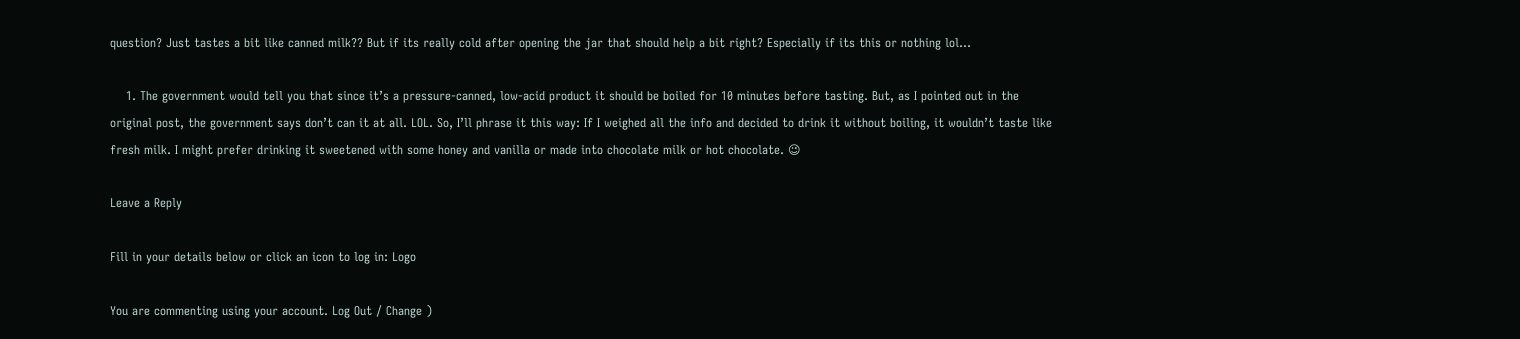question? Just tastes a bit like canned milk?? But if its really cold after opening the jar that should help a bit right? Especially if its this or nothing lol…

    1. The government would tell you that since it’s a pressure-canned, low-acid product it should be boiled for 10 minutes before tasting. But, as I pointed out in the original post, the government says don’t can it at all. LOL. So, I’ll phrase it this way: If I weighed all the info and decided to drink it without boiling, it wouldn’t taste like fresh milk. I might prefer drinking it sweetened with some honey and vanilla or made into chocolate milk or hot chocolate. 😉

Leave a Reply

Fill in your details below or click an icon to log in: Logo

You are commenting using your account. Log Out / Change )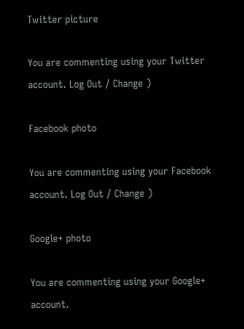Twitter picture

You are commenting using your Twitter account. Log Out / Change )

Facebook photo

You are commenting using your Facebook account. Log Out / Change )

Google+ photo

You are commenting using your Google+ account.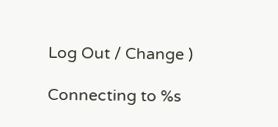Log Out / Change )

Connecting to %s